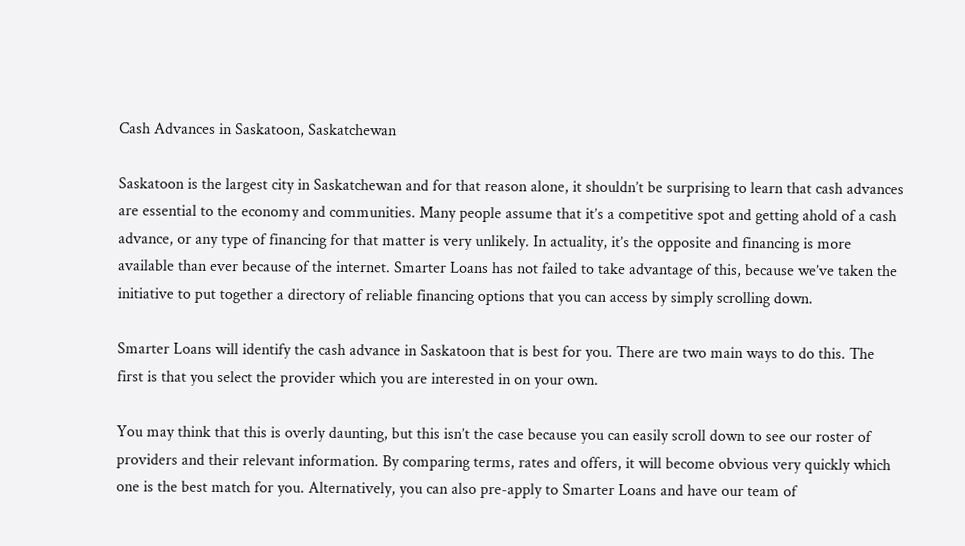Cash Advances in Saskatoon, Saskatchewan

Saskatoon is the largest city in Saskatchewan and for that reason alone, it shouldn’t be surprising to learn that cash advances are essential to the economy and communities. Many people assume that it’s a competitive spot and getting ahold of a cash advance, or any type of financing for that matter is very unlikely. In actuality, it’s the opposite and financing is more available than ever because of the internet. Smarter Loans has not failed to take advantage of this, because we’ve taken the initiative to put together a directory of reliable financing options that you can access by simply scrolling down.

Smarter Loans will identify the cash advance in Saskatoon that is best for you. There are two main ways to do this. The first is that you select the provider which you are interested in on your own.

You may think that this is overly daunting, but this isn’t the case because you can easily scroll down to see our roster of providers and their relevant information. By comparing terms, rates and offers, it will become obvious very quickly which one is the best match for you. Alternatively, you can also pre-apply to Smarter Loans and have our team of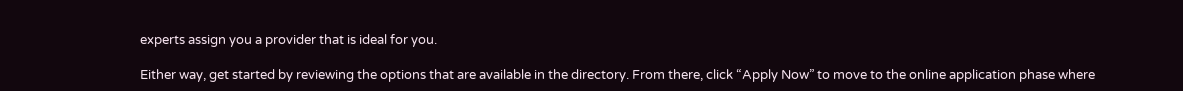experts assign you a provider that is ideal for you.

Either way, get started by reviewing the options that are available in the directory. From there, click “Apply Now” to move to the online application phase where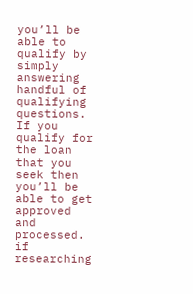you’ll be able to qualify by simply answering handful of qualifying questions. If you qualify for the loan that you seek then you’ll be able to get approved and processed. if researching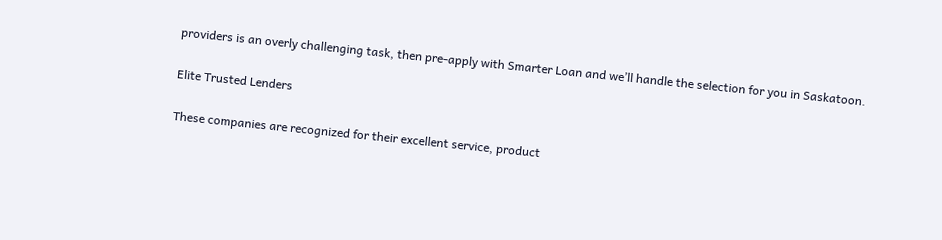providers is an overly challenging task, then pre-apply with Smarter Loan and we’ll handle the selection for you in Saskatoon.

Elite Trusted Lenders

These companies are recognized for their excellent service, product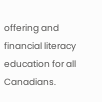offering and financial literacy education for all Canadians.